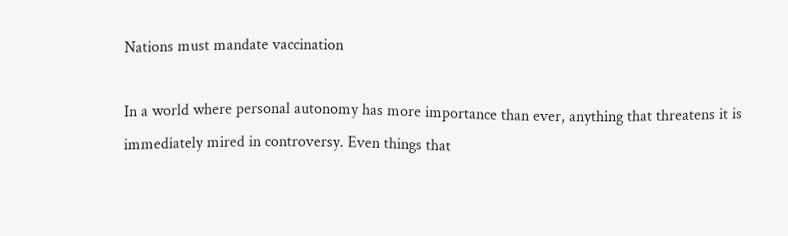Nations must mandate vaccination

In a world where personal autonomy has more importance than ever, anything that threatens it is immediately mired in controversy. Even things that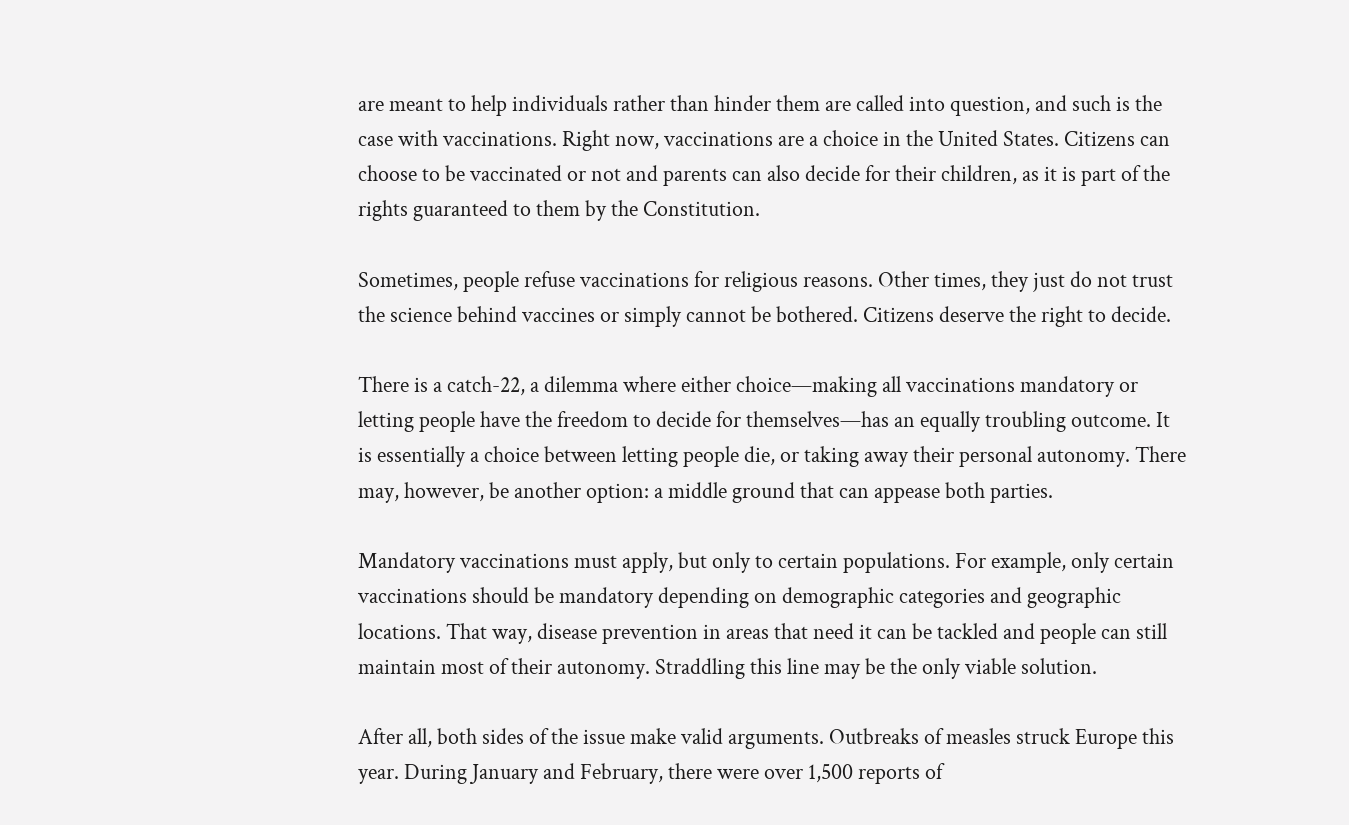are meant to help individuals rather than hinder them are called into question, and such is the case with vaccinations. Right now, vaccinations are a choice in the United States. Citizens can choose to be vaccinated or not and parents can also decide for their children, as it is part of the rights guaranteed to them by the Constitution.

Sometimes, people refuse vaccinations for religious reasons. Other times, they just do not trust the science behind vaccines or simply cannot be bothered. Citizens deserve the right to decide.

There is a catch-22, a dilemma where either choice—making all vaccinations mandatory or letting people have the freedom to decide for themselves—has an equally troubling outcome. It is essentially a choice between letting people die, or taking away their personal autonomy. There may, however, be another option: a middle ground that can appease both parties.

Mandatory vaccinations must apply, but only to certain populations. For example, only certain vaccinations should be mandatory depending on demographic categories and geographic locations. That way, disease prevention in areas that need it can be tackled and people can still maintain most of their autonomy. Straddling this line may be the only viable solution.

After all, both sides of the issue make valid arguments. Outbreaks of measles struck Europe this year. During January and February, there were over 1,500 reports of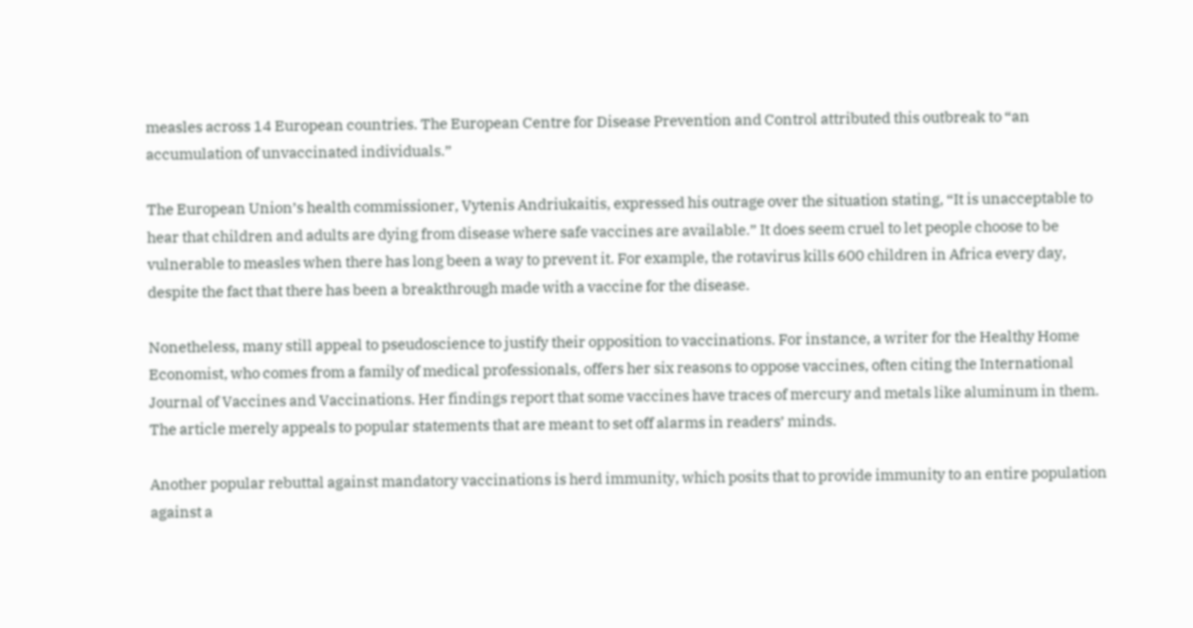measles across 14 European countries. The European Centre for Disease Prevention and Control attributed this outbreak to “an accumulation of unvaccinated individuals.”

The European Union’s health commissioner, Vytenis Andriukaitis, expressed his outrage over the situation stating, “It is unacceptable to hear that children and adults are dying from disease where safe vaccines are available.” It does seem cruel to let people choose to be vulnerable to measles when there has long been a way to prevent it. For example, the rotavirus kills 600 children in Africa every day, despite the fact that there has been a breakthrough made with a vaccine for the disease.

Nonetheless, many still appeal to pseudoscience to justify their opposition to vaccinations. For instance, a writer for the Healthy Home Economist, who comes from a family of medical professionals, offers her six reasons to oppose vaccines, often citing the International Journal of Vaccines and Vaccinations. Her findings report that some vaccines have traces of mercury and metals like aluminum in them. The article merely appeals to popular statements that are meant to set off alarms in readers’ minds.

Another popular rebuttal against mandatory vaccinations is herd immunity, which posits that to provide immunity to an entire population against a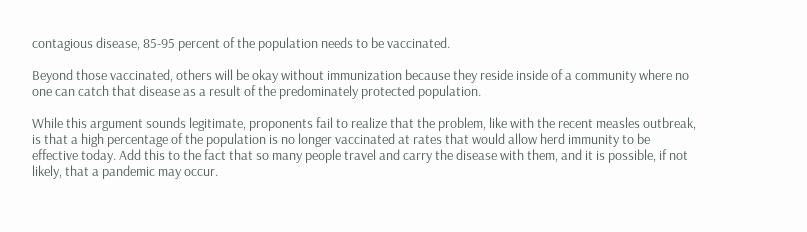contagious disease, 85-95 percent of the population needs to be vaccinated.

Beyond those vaccinated, others will be okay without immunization because they reside inside of a community where no one can catch that disease as a result of the predominately protected population.

While this argument sounds legitimate, proponents fail to realize that the problem, like with the recent measles outbreak, is that a high percentage of the population is no longer vaccinated at rates that would allow herd immunity to be effective today. Add this to the fact that so many people travel and carry the disease with them, and it is possible, if not likely, that a pandemic may occur.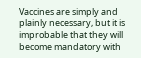Vaccines are simply and plainly necessary, but it is improbable that they will become mandatory with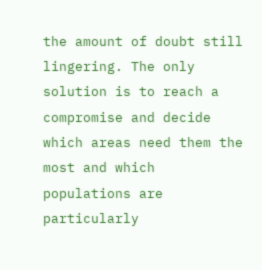the amount of doubt still lingering. The only solution is to reach a compromise and decide which areas need them the most and which populations are particularly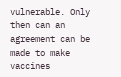vulnerable. Only then can an agreement can be made to make vaccines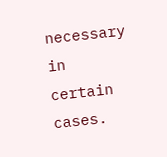necessary in certain cases.